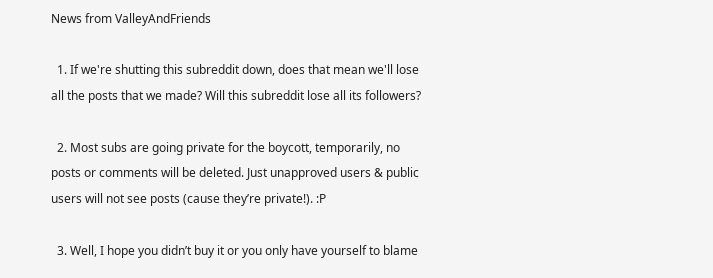News from ValleyAndFriends

  1. If we're shutting this subreddit down, does that mean we'll lose all the posts that we made? Will this subreddit lose all its followers?

  2. Most subs are going private for the boycott, temporarily, no posts or comments will be deleted. Just unapproved users & public users will not see posts (cause they’re private!). :P

  3. Well, I hope you didn’t buy it or you only have yourself to blame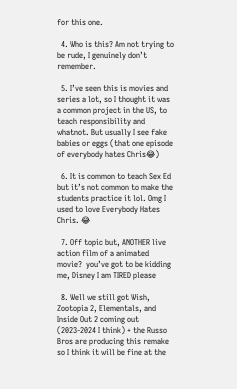for this one.

  4. Who is this? Am not trying to be rude, I genuinely don’t remember.

  5. I’ve seen this is movies and series a lot, so I thought it was a common project in the US, to teach responsibility and whatnot. But usually I see fake babies or eggs (that one episode of everybody hates Chris😂)

  6. It is common to teach Sex Ed but it’s not common to make the students practice it lol. Omg I used to love Everybody Hates Chris. 😂

  7. Off topic but, ANOTHER live action film of a animated movie?  you’ve got to be kidding me, Disney I am TIRED please

  8. Well we still got Wish, Zootopia 2, Elementals, and Inside Out 2 coming out (2023-2024 I think) + the Russo Bros are producing this remake so I think it will be fine at the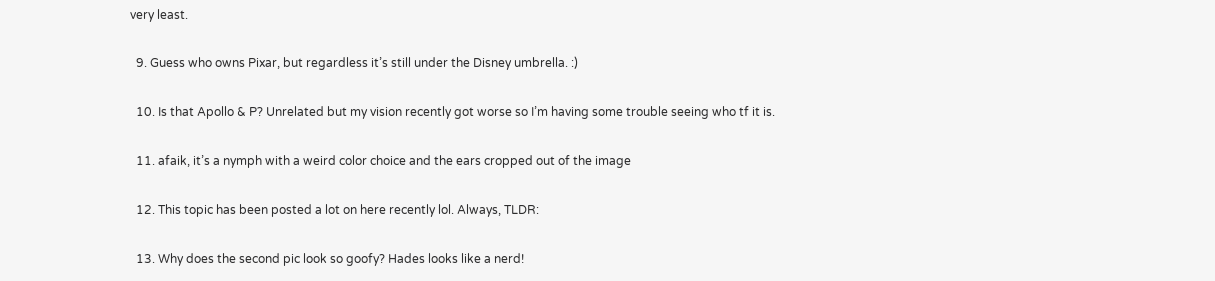very least.

  9. Guess who owns Pixar, but regardless it’s still under the Disney umbrella. :)

  10. Is that Apollo & P? Unrelated but my vision recently got worse so I’m having some trouble seeing who tf it is.

  11. afaik, it’s a nymph with a weird color choice and the ears cropped out of the image

  12. This topic has been posted a lot on here recently lol. Always, TLDR:

  13. Why does the second pic look so goofy? Hades looks like a nerd!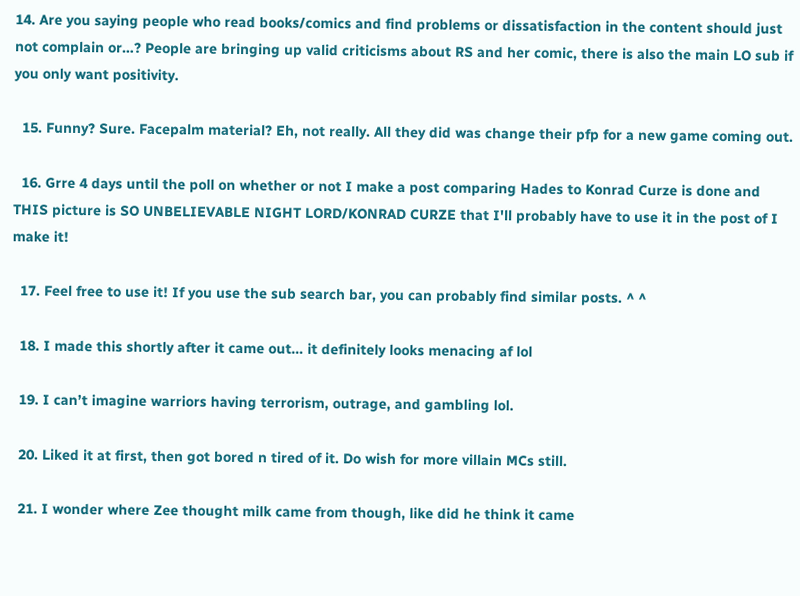14. Are you saying people who read books/comics and find problems or dissatisfaction in the content should just not complain or…? People are bringing up valid criticisms about RS and her comic, there is also the main LO sub if you only want positivity.

  15. Funny? Sure. Facepalm material? Eh, not really. All they did was change their pfp for a new game coming out.

  16. Grre 4 days until the poll on whether or not I make a post comparing Hades to Konrad Curze is done and THIS picture is SO UNBELIEVABLE NIGHT LORD/KONRAD CURZE that I'll probably have to use it in the post of I make it!

  17. Feel free to use it! If you use the sub search bar, you can probably find similar posts. ^ ^

  18. I made this shortly after it came out… it definitely looks menacing af lol

  19. I can’t imagine warriors having terrorism, outrage, and gambling lol.

  20. Liked it at first, then got bored n tired of it. Do wish for more villain MCs still.

  21. I wonder where Zee thought milk came from though, like did he think it came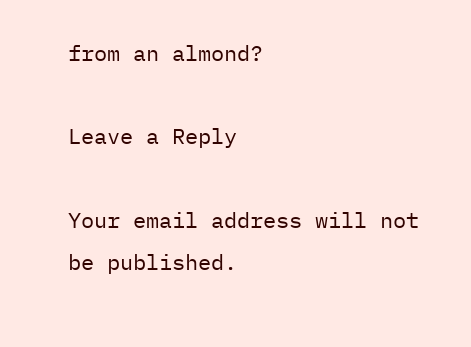from an almond?

Leave a Reply

Your email address will not be published.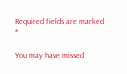Required fields are marked *

You may have missed